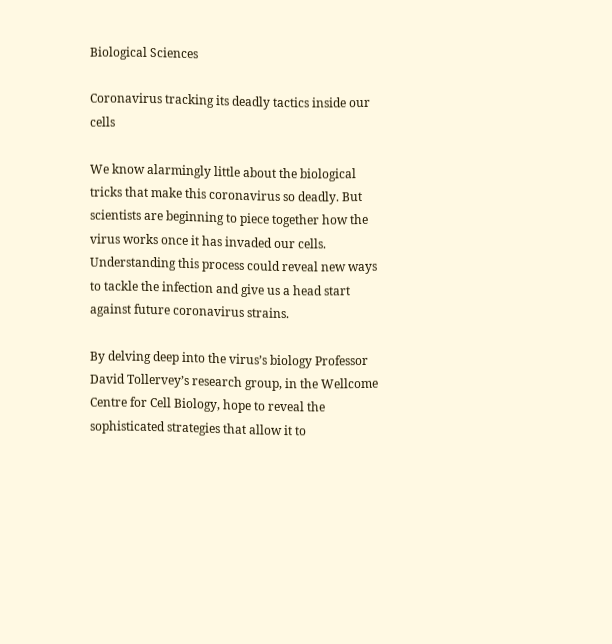Biological Sciences

Coronavirus tracking its deadly tactics inside our cells

We know alarmingly little about the biological tricks that make this coronavirus so deadly. But scientists are beginning to piece together how the virus works once it has invaded our cells. Understanding this process could reveal new ways to tackle the infection and give us a head start against future coronavirus strains.

By delving deep into the virus’s biology Professor David Tollervey’s research group, in the Wellcome Centre for Cell Biology, hope to reveal the sophisticated strategies that allow it to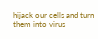hijack our cells and turn them into virus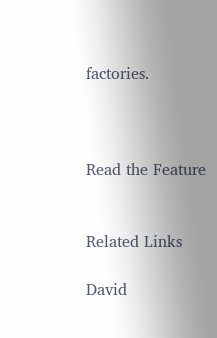factories.



Read the Feature


Related Links

David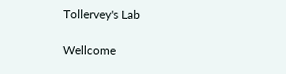Tollervey's Lab

Wellcome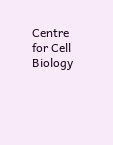Centre for Cell Biology